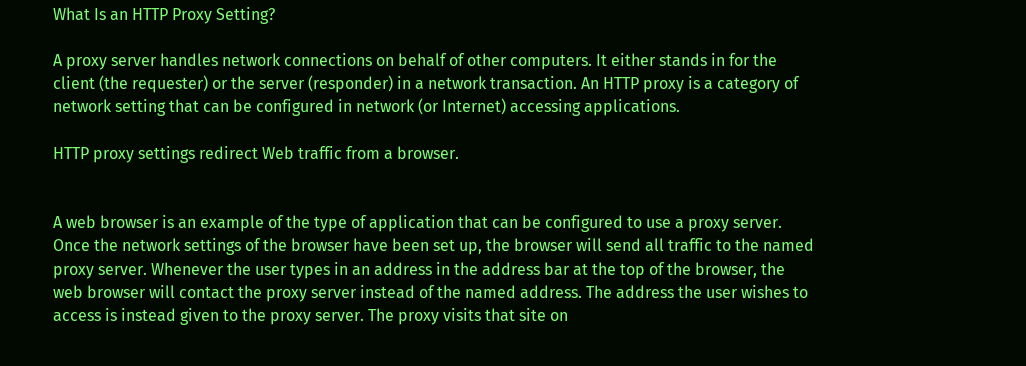What Is an HTTP Proxy Setting?

A proxy server handles network connections on behalf of other computers. It either stands in for the client (the requester) or the server (responder) in a network transaction. An HTTP proxy is a category of network setting that can be configured in network (or Internet) accessing applications.

HTTP proxy settings redirect Web traffic from a browser.


A web browser is an example of the type of application that can be configured to use a proxy server. Once the network settings of the browser have been set up, the browser will send all traffic to the named proxy server. Whenever the user types in an address in the address bar at the top of the browser, the web browser will contact the proxy server instead of the named address. The address the user wishes to access is instead given to the proxy server. The proxy visits that site on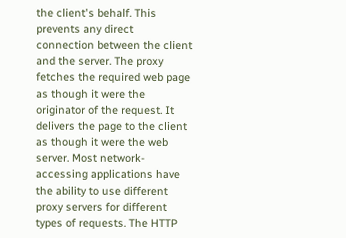the client's behalf. This prevents any direct connection between the client and the server. The proxy fetches the required web page as though it were the originator of the request. It delivers the page to the client as though it were the web server. Most network-accessing applications have the ability to use different proxy servers for different types of requests. The HTTP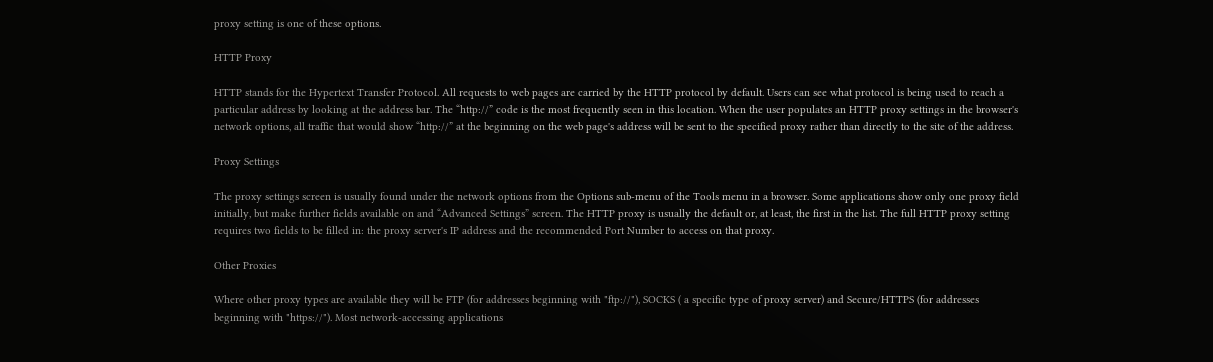proxy setting is one of these options.

HTTP Proxy

HTTP stands for the Hypertext Transfer Protocol. All requests to web pages are carried by the HTTP protocol by default. Users can see what protocol is being used to reach a particular address by looking at the address bar. The “http://” code is the most frequently seen in this location. When the user populates an HTTP proxy settings in the browser's network options, all traffic that would show “http://” at the beginning on the web page's address will be sent to the specified proxy rather than directly to the site of the address.

Proxy Settings

The proxy settings screen is usually found under the network options from the Options sub-menu of the Tools menu in a browser. Some applications show only one proxy field initially, but make further fields available on and “Advanced Settings” screen. The HTTP proxy is usually the default or, at least, the first in the list. The full HTTP proxy setting requires two fields to be filled in: the proxy server's IP address and the recommended Port Number to access on that proxy.

Other Proxies

Where other proxy types are available they will be FTP (for addresses beginning with "ftp://"), SOCKS ( a specific type of proxy server) and Secure/HTTPS (for addresses beginning with "https://"). Most network-accessing applications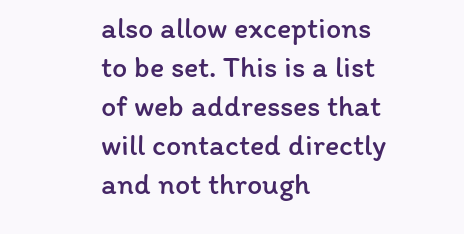also allow exceptions to be set. This is a list of web addresses that will contacted directly and not through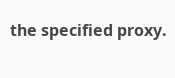the specified proxy.